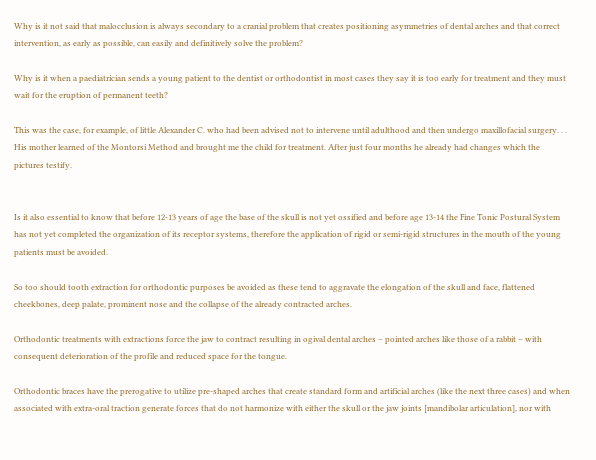Why is it not said that malocclusion is always secondary to a cranial problem that creates positioning asymmetries of dental arches and that correct intervention, as early as possible, can easily and definitively solve the problem?

Why is it when a paediatrician sends a young patient to the dentist or orthodontist in most cases they say it is too early for treatment and they must wait for the eruption of permanent teeth?

This was the case, for example, of little Alexander C. who had been advised not to intervene until adulthood and then undergo maxillofacial surgery. . .
His mother learned of the Montorsi Method and brought me the child for treatment. After just four months he already had changes which the pictures testify.


Is it also essential to know that before 12-13 years of age the base of the skull is not yet ossified and before age 13-14 the Fine Tonic Postural System has not yet completed the organization of its receptor systems, therefore the application of rigid or semi-rigid structures in the mouth of the young patients must be avoided.

So too should tooth extraction for orthodontic purposes be avoided as these tend to aggravate the elongation of the skull and face, flattened cheekbones, deep palate, prominent nose and the collapse of the already contracted arches.

Orthodontic treatments with extractions force the jaw to contract resulting in ogival dental arches – pointed arches like those of a rabbit – with consequent deterioration of the profile and reduced space for the tongue.

Orthodontic braces have the prerogative to utilize pre-shaped arches that create standard form and artificial arches (like the next three cases) and when associated with extra-oral traction generate forces that do not harmonize with either the skull or the jaw joints [mandibolar articulation], nor with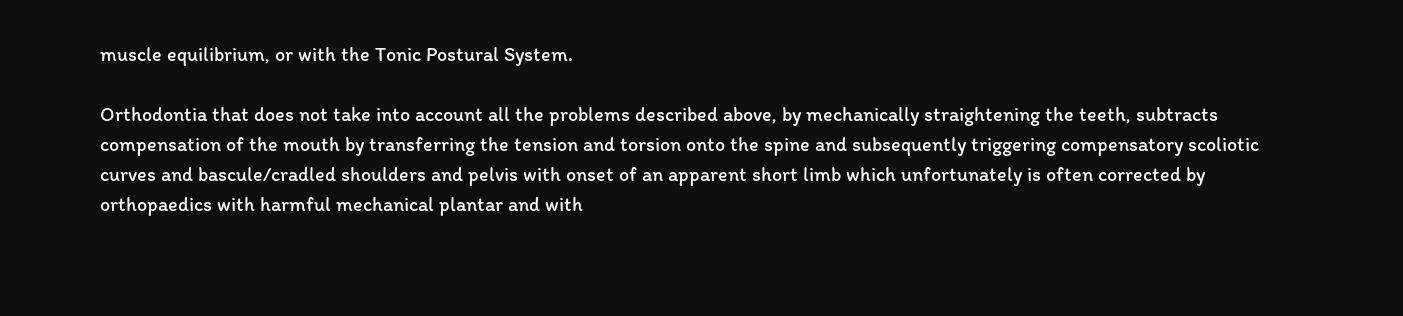muscle equilibrium, or with the Tonic Postural System.

Orthodontia that does not take into account all the problems described above, by mechanically straightening the teeth, subtracts compensation of the mouth by transferring the tension and torsion onto the spine and subsequently triggering compensatory scoliotic curves and bascule/cradled shoulders and pelvis with onset of an apparent short limb which unfortunately is often corrected by orthopaedics with harmful mechanical plantar and with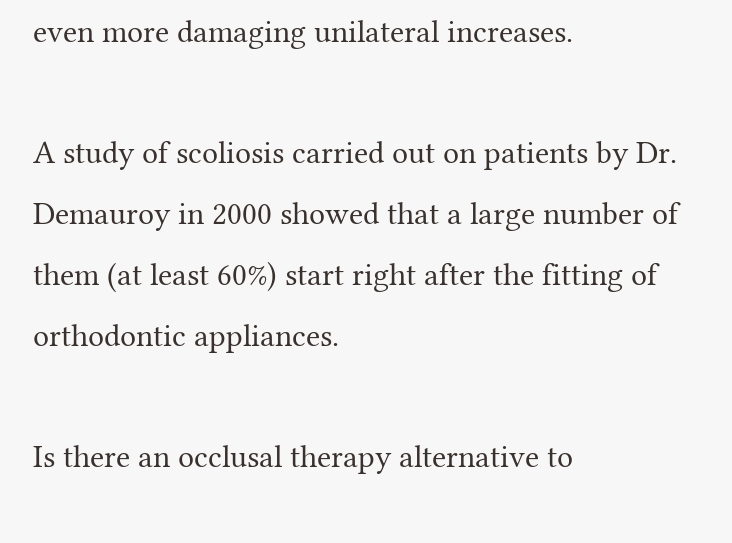even more damaging unilateral increases.

A study of scoliosis carried out on patients by Dr. Demauroy in 2000 showed that a large number of them (at least 60%) start right after the fitting of orthodontic appliances.

Is there an occlusal therapy alternative to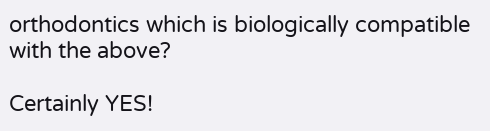orthodontics which is biologically compatible with the above?

Certainly YES!